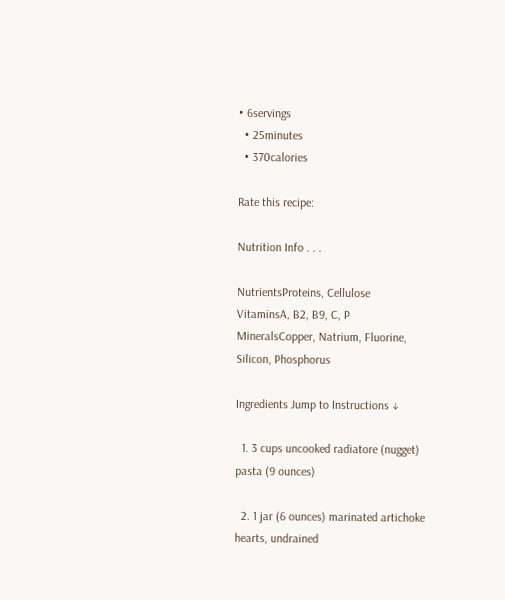• 6servings
  • 25minutes
  • 370calories

Rate this recipe:

Nutrition Info . . .

NutrientsProteins, Cellulose
VitaminsA, B2, B9, C, P
MineralsCopper, Natrium, Fluorine, Silicon, Phosphorus

Ingredients Jump to Instructions ↓

  1. 3 cups uncooked radiatore (nugget) pasta (9 ounces)

  2. 1 jar (6 ounces) marinated artichoke hearts, undrained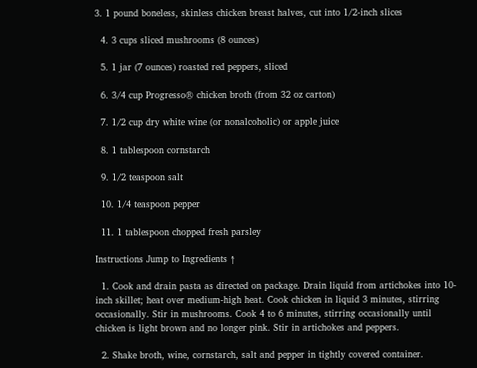3. 1 pound boneless, skinless chicken breast halves, cut into 1/2-inch slices

  4. 3 cups sliced mushrooms (8 ounces)

  5. 1 jar (7 ounces) roasted red peppers, sliced

  6. 3/4 cup Progresso® chicken broth (from 32 oz carton)

  7. 1/2 cup dry white wine (or nonalcoholic) or apple juice

  8. 1 tablespoon cornstarch

  9. 1/2 teaspoon salt

  10. 1/4 teaspoon pepper

  11. 1 tablespoon chopped fresh parsley

Instructions Jump to Ingredients ↑

  1. Cook and drain pasta as directed on package. Drain liquid from artichokes into 10-inch skillet; heat over medium-high heat. Cook chicken in liquid 3 minutes, stirring occasionally. Stir in mushrooms. Cook 4 to 6 minutes, stirring occasionally until chicken is light brown and no longer pink. Stir in artichokes and peppers.

  2. Shake broth, wine, cornstarch, salt and pepper in tightly covered container.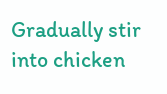Gradually stir into chicken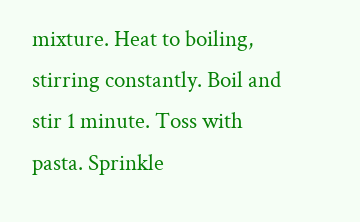mixture. Heat to boiling, stirring constantly. Boil and stir 1 minute. Toss with pasta. Sprinkle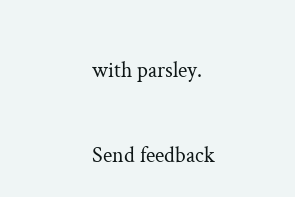with parsley.


Send feedback